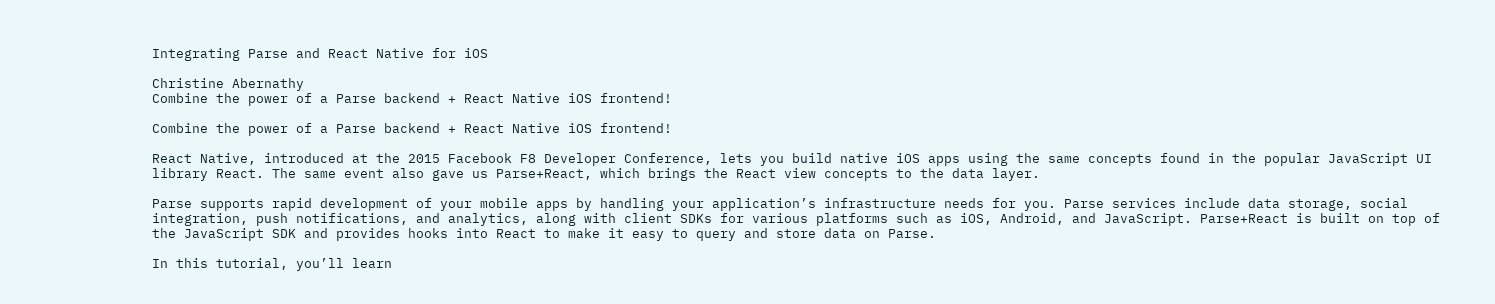Integrating Parse and React Native for iOS

Christine Abernathy
Combine the power of a Parse backend + React Native iOS frontend!

Combine the power of a Parse backend + React Native iOS frontend!

React Native, introduced at the 2015 Facebook F8 Developer Conference, lets you build native iOS apps using the same concepts found in the popular JavaScript UI library React. The same event also gave us Parse+React, which brings the React view concepts to the data layer.

Parse supports rapid development of your mobile apps by handling your application’s infrastructure needs for you. Parse services include data storage, social integration, push notifications, and analytics, along with client SDKs for various platforms such as iOS, Android, and JavaScript. Parse+React is built on top of the JavaScript SDK and provides hooks into React to make it easy to query and store data on Parse.

In this tutorial, you’ll learn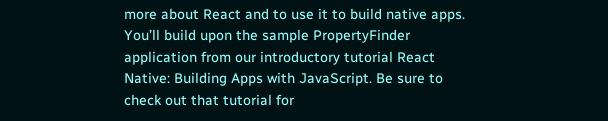more about React and to use it to build native apps. You’ll build upon the sample PropertyFinder application from our introductory tutorial React Native: Building Apps with JavaScript. Be sure to check out that tutorial for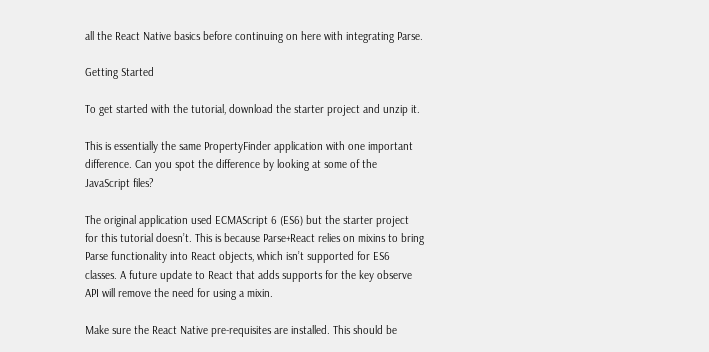all the React Native basics before continuing on here with integrating Parse.

Getting Started

To get started with the tutorial, download the starter project and unzip it.

This is essentially the same PropertyFinder application with one important difference. Can you spot the difference by looking at some of the JavaScript files?

The original application used ECMAScript 6 (ES6) but the starter project for this tutorial doesn’t. This is because Parse+React relies on mixins to bring Parse functionality into React objects, which isn’t supported for ES6 classes. A future update to React that adds supports for the key observe API will remove the need for using a mixin.

Make sure the React Native pre-requisites are installed. This should be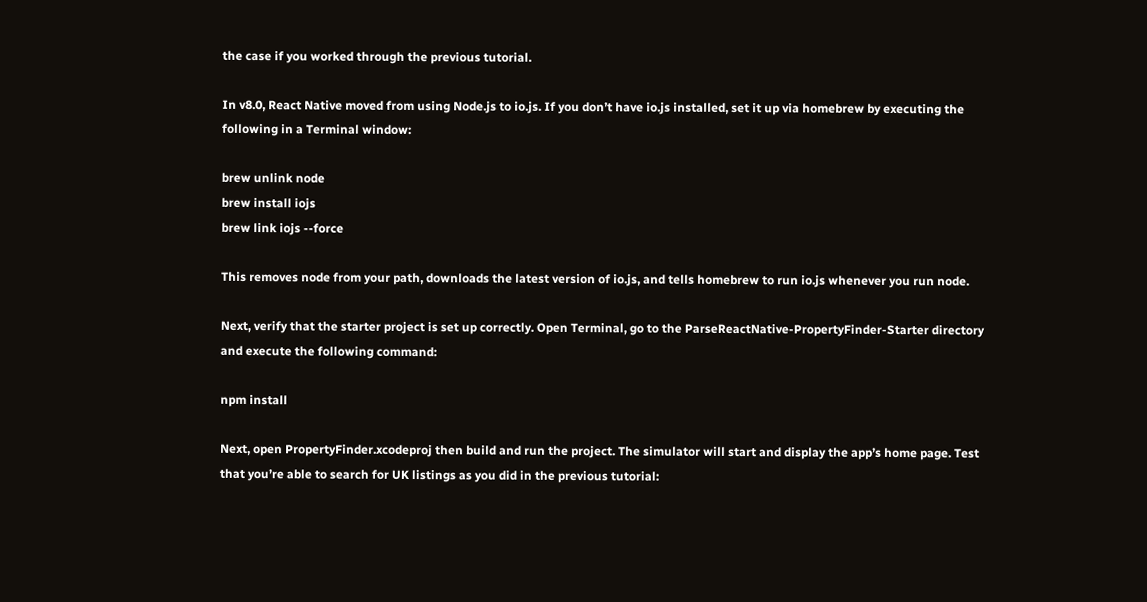the case if you worked through the previous tutorial.

In v8.0, React Native moved from using Node.js to io.js. If you don’t have io.js installed, set it up via homebrew by executing the following in a Terminal window:

brew unlink node
brew install iojs
brew link iojs --force

This removes node from your path, downloads the latest version of io.js, and tells homebrew to run io.js whenever you run node.

Next, verify that the starter project is set up correctly. Open Terminal, go to the ParseReactNative-PropertyFinder-Starter directory and execute the following command:

npm install

Next, open PropertyFinder.xcodeproj then build and run the project. The simulator will start and display the app’s home page. Test that you’re able to search for UK listings as you did in the previous tutorial: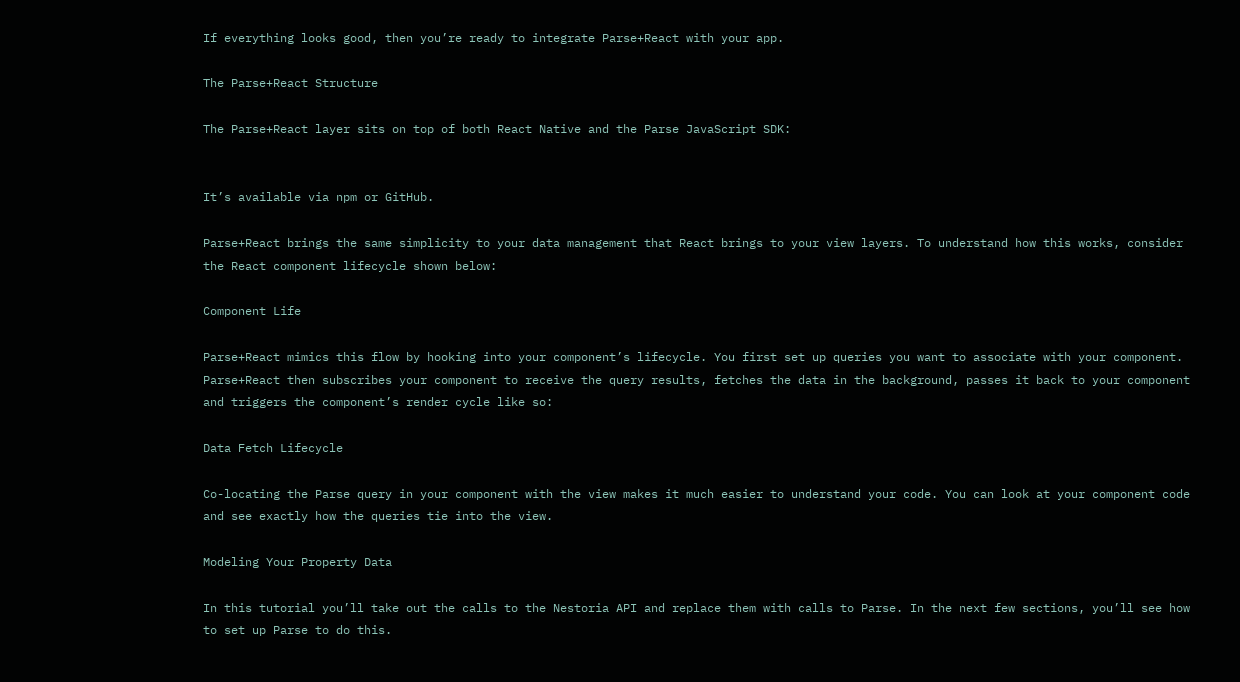If everything looks good, then you’re ready to integrate Parse+React with your app.

The Parse+React Structure

The Parse+React layer sits on top of both React Native and the Parse JavaScript SDK:


It’s available via npm or GitHub.

Parse+React brings the same simplicity to your data management that React brings to your view layers. To understand how this works, consider the React component lifecycle shown below:

Component Life

Parse+React mimics this flow by hooking into your component’s lifecycle. You first set up queries you want to associate with your component. Parse+React then subscribes your component to receive the query results, fetches the data in the background, passes it back to your component and triggers the component’s render cycle like so:

Data Fetch Lifecycle

Co-locating the Parse query in your component with the view makes it much easier to understand your code. You can look at your component code and see exactly how the queries tie into the view.

Modeling Your Property Data

In this tutorial you’ll take out the calls to the Nestoria API and replace them with calls to Parse. In the next few sections, you’ll see how to set up Parse to do this.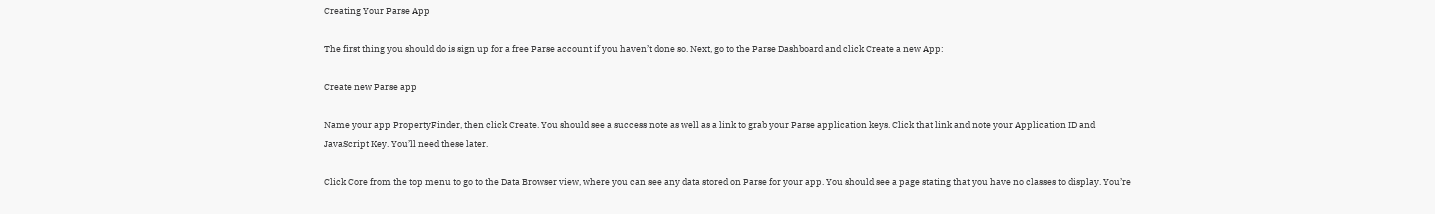Creating Your Parse App

The first thing you should do is sign up for a free Parse account if you haven’t done so. Next, go to the Parse Dashboard and click Create a new App:

Create new Parse app

Name your app PropertyFinder, then click Create. You should see a success note as well as a link to grab your Parse application keys. Click that link and note your Application ID and JavaScript Key. You’ll need these later.

Click Core from the top menu to go to the Data Browser view, where you can see any data stored on Parse for your app. You should see a page stating that you have no classes to display. You’re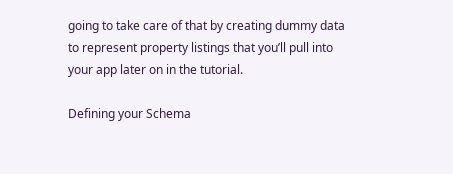going to take care of that by creating dummy data to represent property listings that you’ll pull into your app later on in the tutorial.

Defining your Schema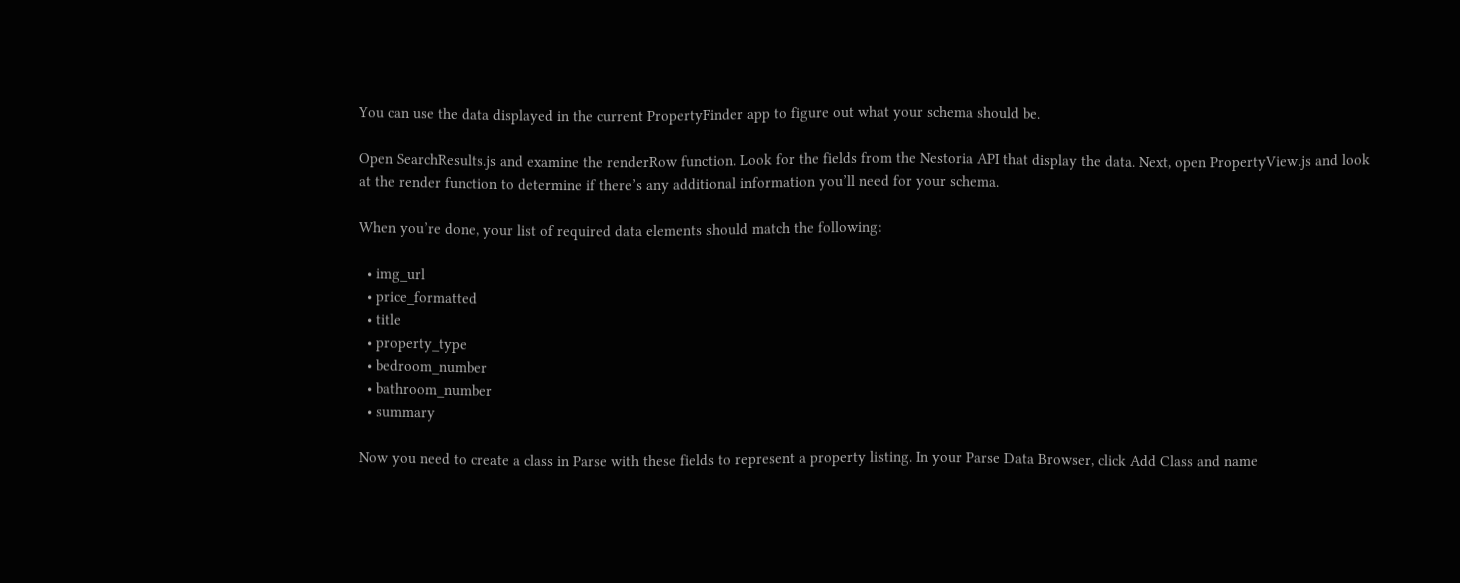You can use the data displayed in the current PropertyFinder app to figure out what your schema should be.

Open SearchResults.js and examine the renderRow function. Look for the fields from the Nestoria API that display the data. Next, open PropertyView.js and look at the render function to determine if there’s any additional information you’ll need for your schema.

When you’re done, your list of required data elements should match the following:

  • img_url
  • price_formatted
  • title
  • property_type
  • bedroom_number
  • bathroom_number
  • summary

Now you need to create a class in Parse with these fields to represent a property listing. In your Parse Data Browser, click Add Class and name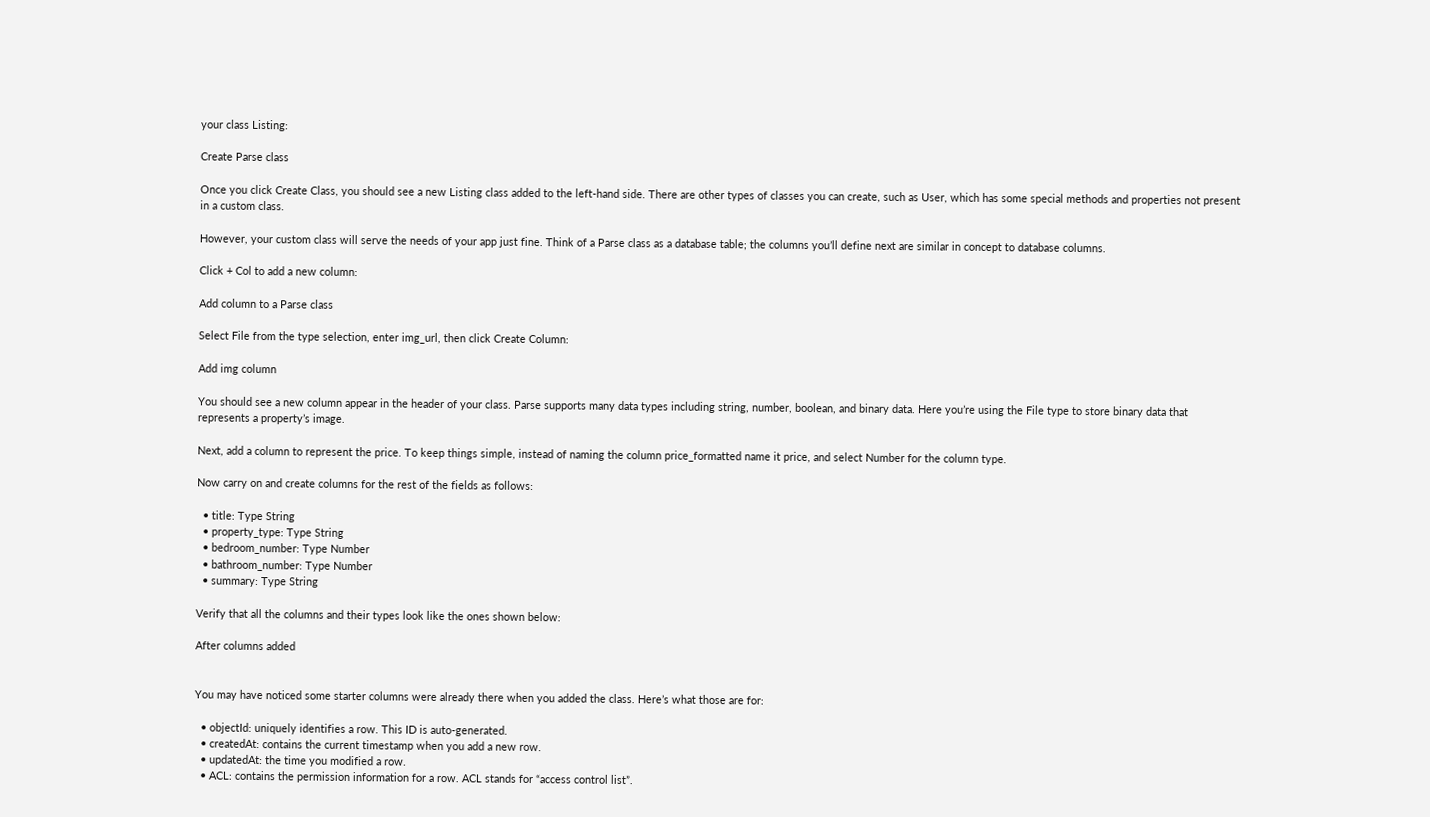your class Listing:

Create Parse class

Once you click Create Class, you should see a new Listing class added to the left-hand side. There are other types of classes you can create, such as User, which has some special methods and properties not present in a custom class.

However, your custom class will serve the needs of your app just fine. Think of a Parse class as a database table; the columns you’ll define next are similar in concept to database columns.

Click + Col to add a new column:

Add column to a Parse class

Select File from the type selection, enter img_url, then click Create Column:

Add img column

You should see a new column appear in the header of your class. Parse supports many data types including string, number, boolean, and binary data. Here you’re using the File type to store binary data that represents a property’s image.

Next, add a column to represent the price. To keep things simple, instead of naming the column price_formatted name it price, and select Number for the column type.

Now carry on and create columns for the rest of the fields as follows:

  • title: Type String
  • property_type: Type String
  • bedroom_number: Type Number
  • bathroom_number: Type Number
  • summary: Type String

Verify that all the columns and their types look like the ones shown below:

After columns added


You may have noticed some starter columns were already there when you added the class. Here’s what those are for:

  • objectId: uniquely identifies a row. This ID is auto-generated.
  • createdAt: contains the current timestamp when you add a new row.
  • updatedAt: the time you modified a row.
  • ACL: contains the permission information for a row. ACL stands for “access control list”.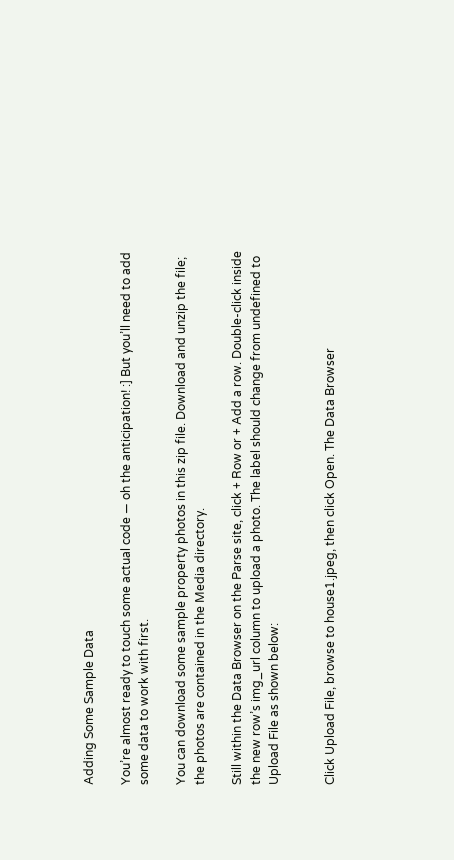Adding Some Sample Data

You’re almost ready to touch some actual code — oh the anticipation! :] But you’ll need to add some data to work with first.

You can download some sample property photos in this zip file. Download and unzip the file; the photos are contained in the Media directory.

Still within the Data Browser on the Parse site, click + Row or + Add a row. Double-click inside the new row’s img_url column to upload a photo. The label should change from undefined to Upload File as shown below:


Click Upload File, browse to house1.jpeg, then click Open. The Data Browser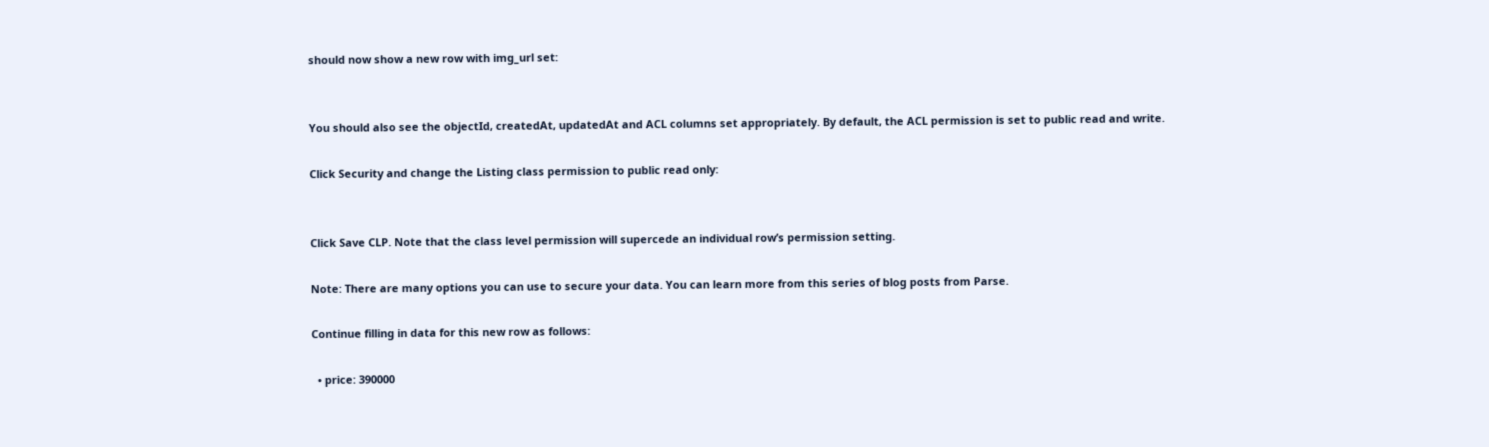should now show a new row with img_url set:


You should also see the objectId, createdAt, updatedAt and ACL columns set appropriately. By default, the ACL permission is set to public read and write.

Click Security and change the Listing class permission to public read only:


Click Save CLP. Note that the class level permission will supercede an individual row’s permission setting.

Note: There are many options you can use to secure your data. You can learn more from this series of blog posts from Parse.

Continue filling in data for this new row as follows:

  • price: 390000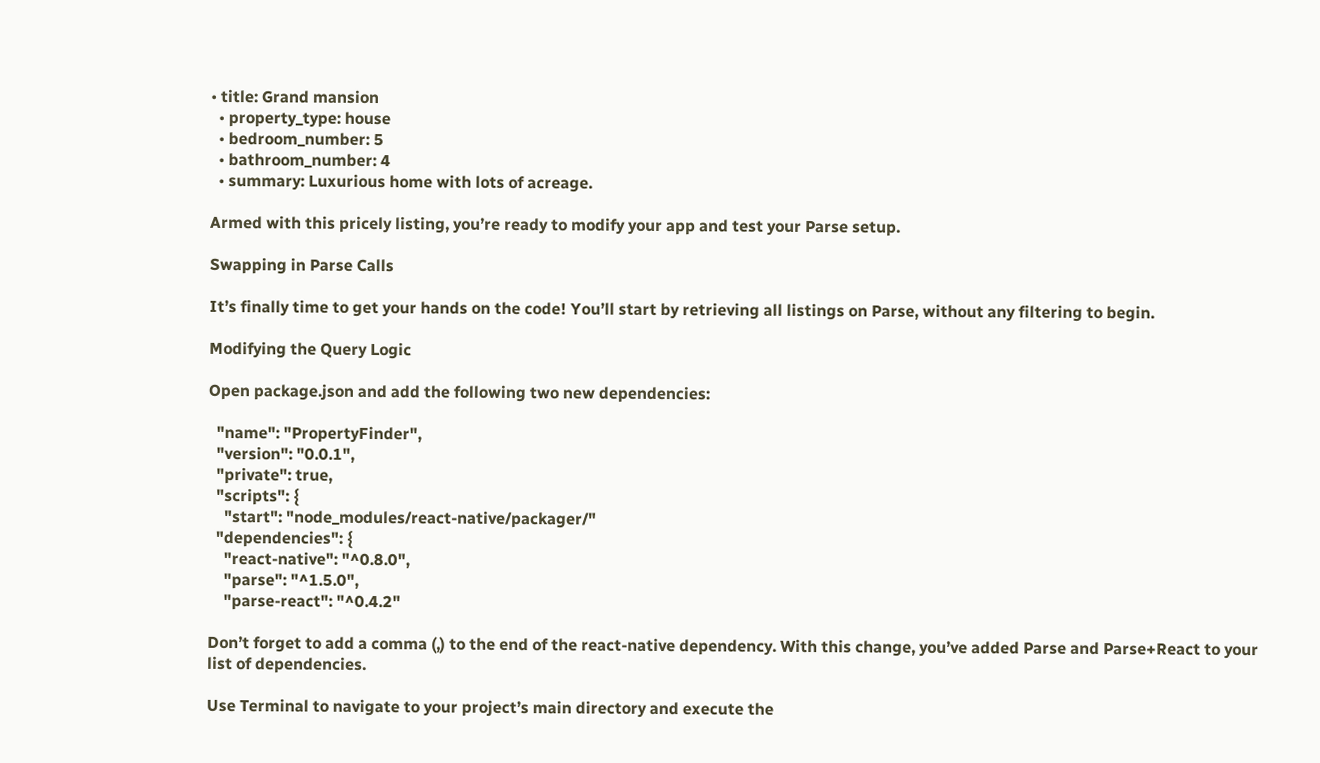• title: Grand mansion
  • property_type: house
  • bedroom_number: 5
  • bathroom_number: 4
  • summary: Luxurious home with lots of acreage.

Armed with this pricely listing, you’re ready to modify your app and test your Parse setup.

Swapping in Parse Calls

It’s finally time to get your hands on the code! You’ll start by retrieving all listings on Parse, without any filtering to begin.

Modifying the Query Logic

Open package.json and add the following two new dependencies:

  "name": "PropertyFinder",
  "version": "0.0.1",
  "private": true,
  "scripts": {
    "start": "node_modules/react-native/packager/"
  "dependencies": {
    "react-native": "^0.8.0",
    "parse": "^1.5.0",
    "parse-react": "^0.4.2"

Don’t forget to add a comma (,) to the end of the react-native dependency. With this change, you’ve added Parse and Parse+React to your list of dependencies.

Use Terminal to navigate to your project’s main directory and execute the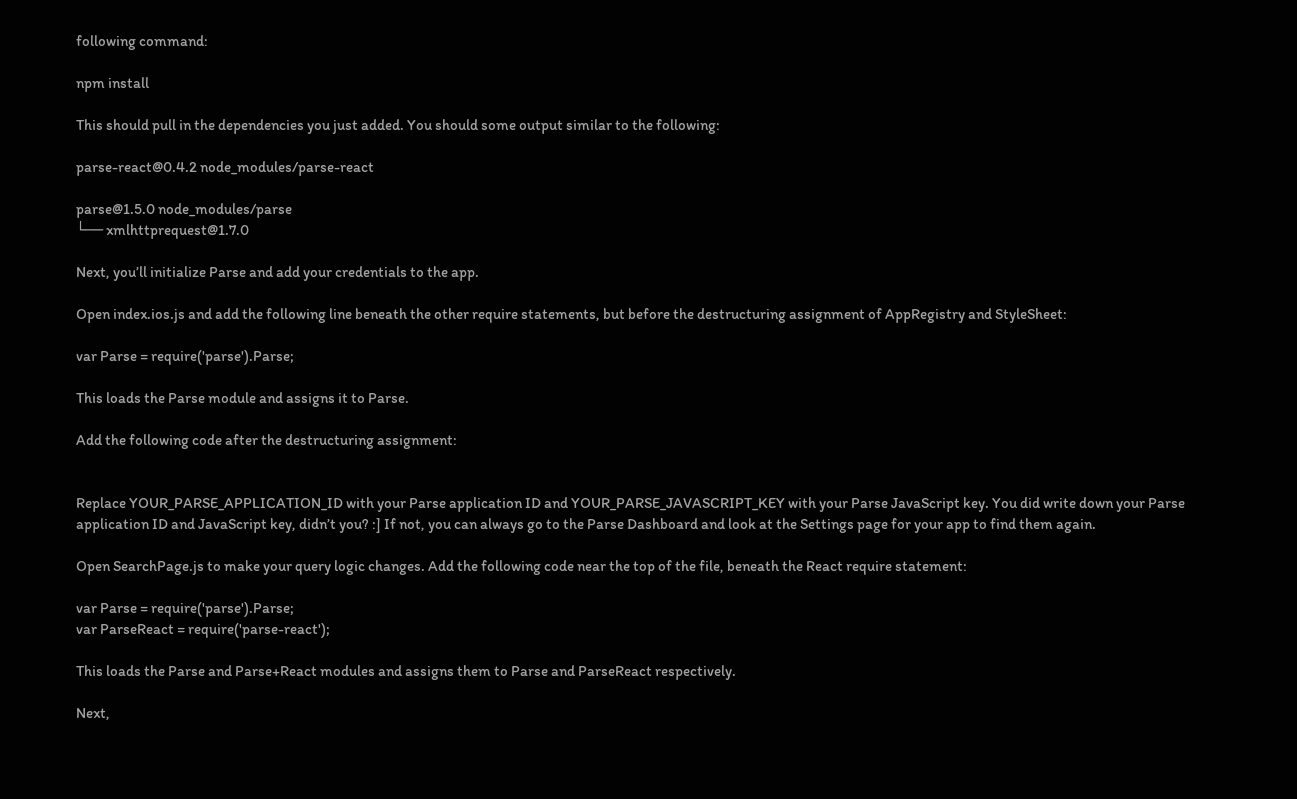following command:

npm install

This should pull in the dependencies you just added. You should some output similar to the following:

parse-react@0.4.2 node_modules/parse-react

parse@1.5.0 node_modules/parse
└── xmlhttprequest@1.7.0

Next, you’ll initialize Parse and add your credentials to the app.

Open index.ios.js and add the following line beneath the other require statements, but before the destructuring assignment of AppRegistry and StyleSheet:

var Parse = require('parse').Parse;

This loads the Parse module and assigns it to Parse.

Add the following code after the destructuring assignment:


Replace YOUR_PARSE_APPLICATION_ID with your Parse application ID and YOUR_PARSE_JAVASCRIPT_KEY with your Parse JavaScript key. You did write down your Parse application ID and JavaScript key, didn’t you? :] If not, you can always go to the Parse Dashboard and look at the Settings page for your app to find them again.

Open SearchPage.js to make your query logic changes. Add the following code near the top of the file, beneath the React require statement:

var Parse = require('parse').Parse;
var ParseReact = require('parse-react');

This loads the Parse and Parse+React modules and assigns them to Parse and ParseReact respectively.

Next,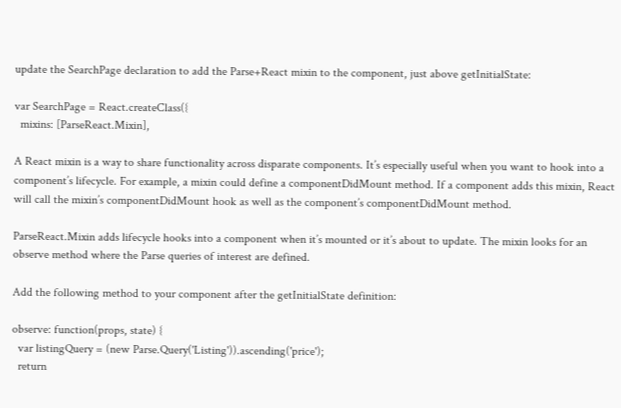update the SearchPage declaration to add the Parse+React mixin to the component, just above getInitialState:

var SearchPage = React.createClass({
  mixins: [ParseReact.Mixin],

A React mixin is a way to share functionality across disparate components. It’s especially useful when you want to hook into a component’s lifecycle. For example, a mixin could define a componentDidMount method. If a component adds this mixin, React will call the mixin’s componentDidMount hook as well as the component’s componentDidMount method.

ParseReact.Mixin adds lifecycle hooks into a component when it’s mounted or it’s about to update. The mixin looks for an observe method where the Parse queries of interest are defined.

Add the following method to your component after the getInitialState definition:

observe: function(props, state) {
  var listingQuery = (new Parse.Query('Listing')).ascending('price');
  return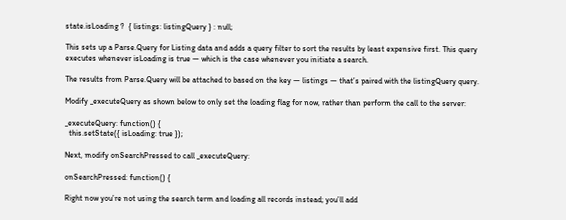state.isLoading ?  { listings: listingQuery } : null;

This sets up a Parse.Query for Listing data and adds a query filter to sort the results by least expensive first. This query executes whenever isLoading is true — which is the case whenever you initiate a search.

The results from Parse.Query will be attached to based on the key — listings — that’s paired with the listingQuery query.

Modify _executeQuery as shown below to only set the loading flag for now, rather than perform the call to the server:

_executeQuery: function() {
  this.setState({ isLoading: true });

Next, modify onSearchPressed to call _executeQuery:

onSearchPressed: function() {

Right now you’re not using the search term and loading all records instead; you’ll add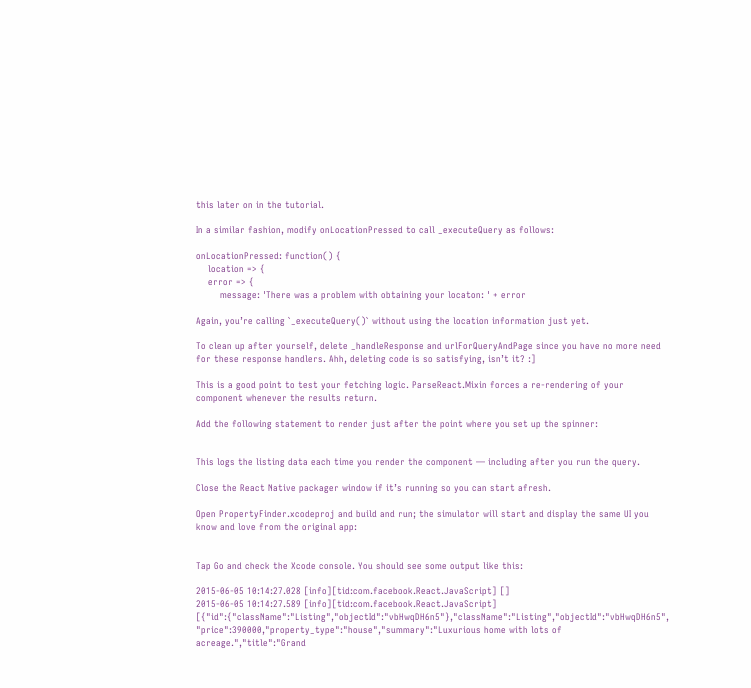this later on in the tutorial.

In a similar fashion, modify onLocationPressed to call _executeQuery as follows:

onLocationPressed: function() {
    location => {
    error => {
        message: 'There was a problem with obtaining your locaton: ' + error

Again, you’re calling `_executeQuery()` without using the location information just yet.

To clean up after yourself, delete _handleResponse and urlForQueryAndPage since you have no more need for these response handlers. Ahh, deleting code is so satisfying, isn’t it? :]

This is a good point to test your fetching logic. ParseReact.Mixin forces a re-rendering of your component whenever the results return.

Add the following statement to render just after the point where you set up the spinner:


This logs the listing data each time you render the component — including after you run the query.

Close the React Native packager window if it’s running so you can start afresh.

Open PropertyFinder.xcodeproj and build and run; the simulator will start and display the same UI you know and love from the original app:


Tap Go and check the Xcode console. You should see some output like this:

2015-06-05 10:14:27.028 [info][tid:com.facebook.React.JavaScript] []
2015-06-05 10:14:27.589 [info][tid:com.facebook.React.JavaScript] [{"id":{"className":"Listing","objectId":"vbHwqDH6n5"},"className":"Listing","objectId":"vbHwqDH6n5",
"price":390000,"property_type":"house","summary":"Luxurious home with lots of acreage.","title":"Grand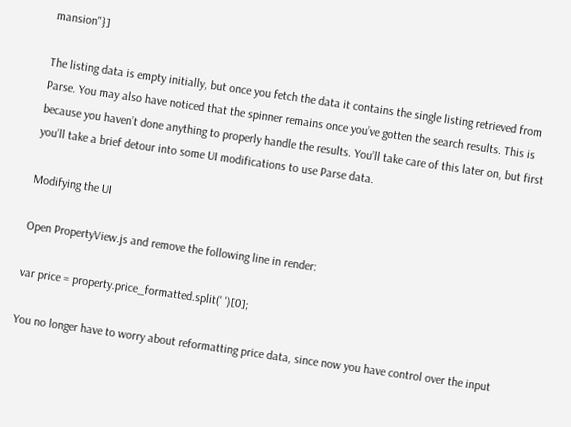mansion"}]

The listing data is empty initially, but once you fetch the data it contains the single listing retrieved from Parse. You may also have noticed that the spinner remains once you’ve gotten the search results. This is because you haven’t done anything to properly handle the results. You’ll take care of this later on, but first you’ll take a brief detour into some UI modifications to use Parse data.

Modifying the UI

Open PropertyView.js and remove the following line in render:

var price = property.price_formatted.split(' ')[0];

You no longer have to worry about reformatting price data, since now you have control over the input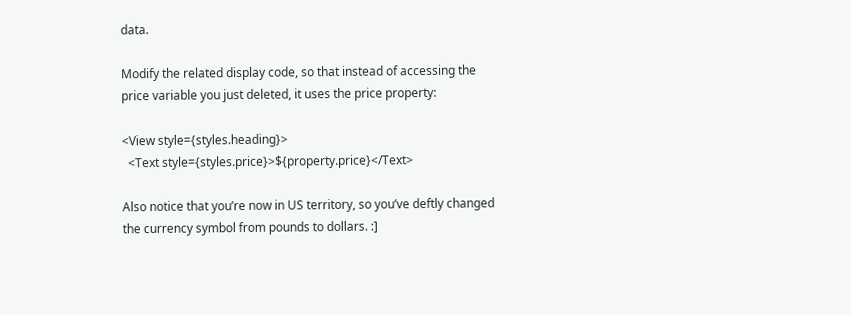data.

Modify the related display code, so that instead of accessing the price variable you just deleted, it uses the price property:

<View style={styles.heading}>
  <Text style={styles.price}>${property.price}</Text>

Also notice that you’re now in US territory, so you’ve deftly changed the currency symbol from pounds to dollars. :]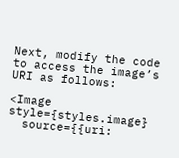Next, modify the code to access the image’s URI as follows:

<Image style={styles.image}
  source={{uri: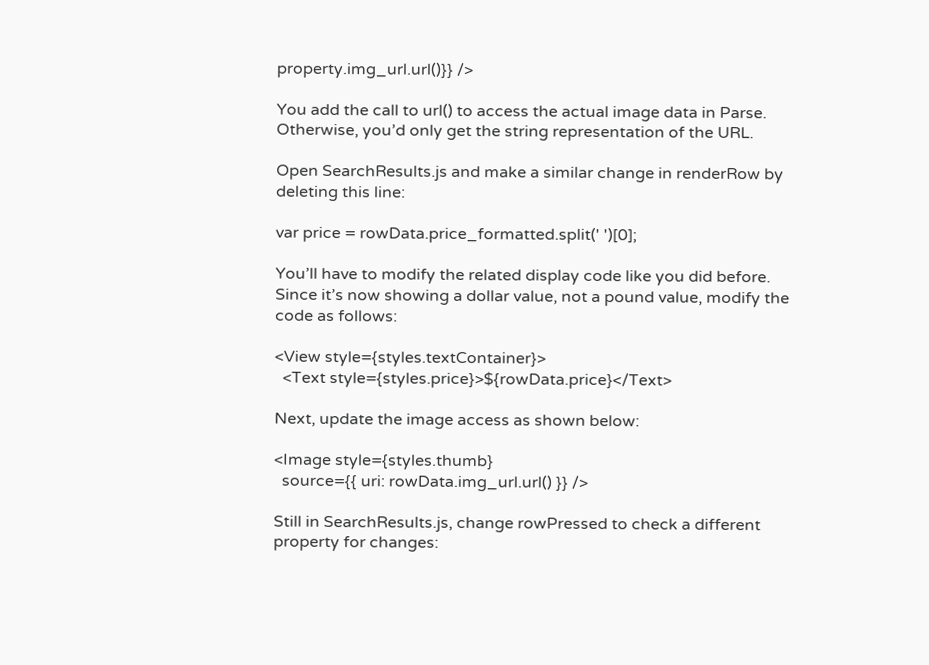property.img_url.url()}} />

You add the call to url() to access the actual image data in Parse. Otherwise, you’d only get the string representation of the URL.

Open SearchResults.js and make a similar change in renderRow by deleting this line:

var price = rowData.price_formatted.split(' ')[0];

You’ll have to modify the related display code like you did before. Since it’s now showing a dollar value, not a pound value, modify the code as follows:

<View style={styles.textContainer}>
  <Text style={styles.price}>${rowData.price}</Text>

Next, update the image access as shown below:

<Image style={styles.thumb}
  source={{ uri: rowData.img_url.url() }} />

Still in SearchResults.js, change rowPressed to check a different property for changes: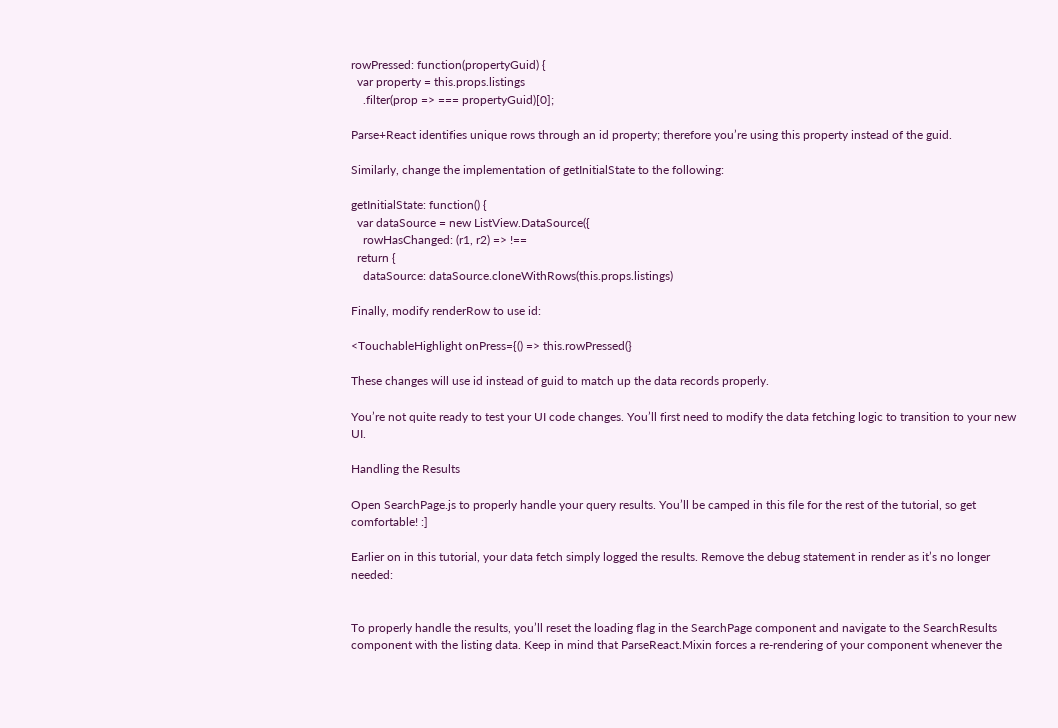rowPressed: function(propertyGuid) {
  var property = this.props.listings
    .filter(prop => === propertyGuid)[0];

Parse+React identifies unique rows through an id property; therefore you’re using this property instead of the guid.

Similarly, change the implementation of getInitialState to the following:

getInitialState: function() {
  var dataSource = new ListView.DataSource({
    rowHasChanged: (r1, r2) => !==
  return {
    dataSource: dataSource.cloneWithRows(this.props.listings)

Finally, modify renderRow to use id:

<TouchableHighlight onPress={() => this.rowPressed(}

These changes will use id instead of guid to match up the data records properly.

You’re not quite ready to test your UI code changes. You’ll first need to modify the data fetching logic to transition to your new UI.

Handling the Results

Open SearchPage.js to properly handle your query results. You’ll be camped in this file for the rest of the tutorial, so get comfortable! :]

Earlier on in this tutorial, your data fetch simply logged the results. Remove the debug statement in render as it’s no longer needed:


To properly handle the results, you’ll reset the loading flag in the SearchPage component and navigate to the SearchResults component with the listing data. Keep in mind that ParseReact.Mixin forces a re-rendering of your component whenever the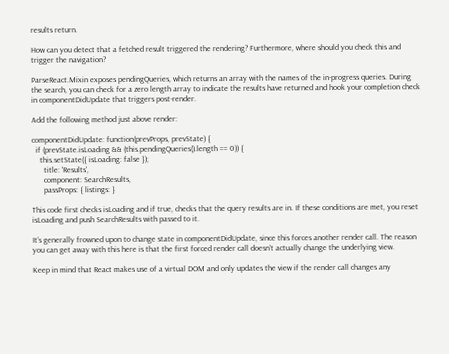results return.

How can you detect that a fetched result triggered the rendering? Furthermore, where should you check this and trigger the navigation?

ParseReact.Mixin exposes pendingQueries, which returns an array with the names of the in-progress queries. During the search, you can check for a zero length array to indicate the results have returned and hook your completion check in componentDidUpdate that triggers post-render.

Add the following method just above render:

componentDidUpdate: function(prevProps, prevState) {
  if (prevState.isLoading && (this.pendingQueries().length == 0)) {
    this.setState({ isLoading: false });
      title: 'Results',
      component: SearchResults,
      passProps: { listings: }

This code first checks isLoading and if true, checks that the query results are in. If these conditions are met, you reset isLoading and push SearchResults with passed to it.

It’s generally frowned upon to change state in componentDidUpdate, since this forces another render call. The reason you can get away with this here is that the first forced render call doesn’t actually change the underlying view.

Keep in mind that React makes use of a virtual DOM and only updates the view if the render call changes any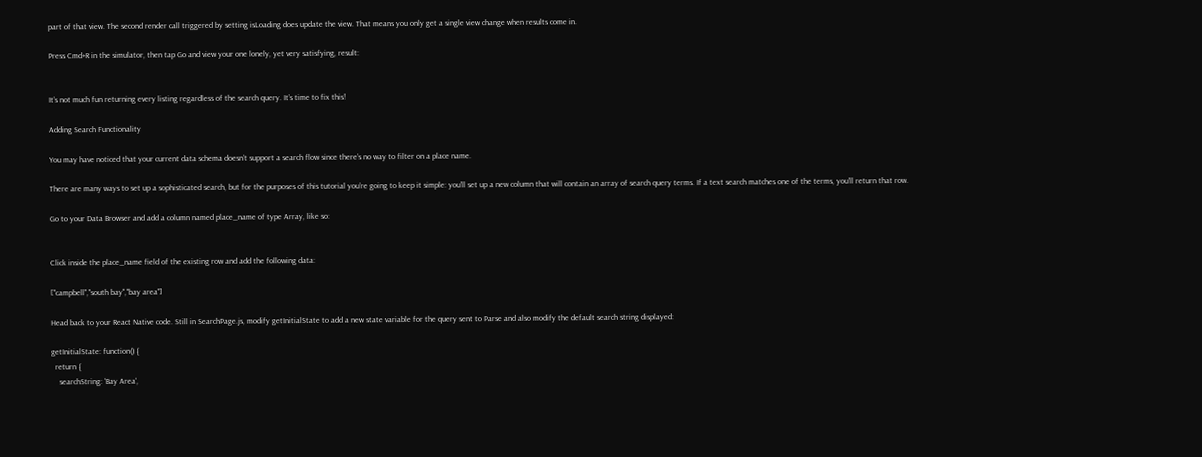part of that view. The second render call triggered by setting isLoading does update the view. That means you only get a single view change when results come in.

Press Cmd+R in the simulator, then tap Go and view your one lonely, yet very satisfying, result:


It’s not much fun returning every listing regardless of the search query. It’s time to fix this!

Adding Search Functionality

You may have noticed that your current data schema doesn’t support a search flow since there’s no way to filter on a place name.

There are many ways to set up a sophisticated search, but for the purposes of this tutorial you’re going to keep it simple: you’ll set up a new column that will contain an array of search query terms. If a text search matches one of the terms, you’ll return that row.

Go to your Data Browser and add a column named place_name of type Array, like so:


Click inside the place_name field of the existing row and add the following data:

["campbell","south bay","bay area"]

Head back to your React Native code. Still in SearchPage.js, modify getInitialState to add a new state variable for the query sent to Parse and also modify the default search string displayed:

getInitialState: function() {
  return {
    searchString: 'Bay Area',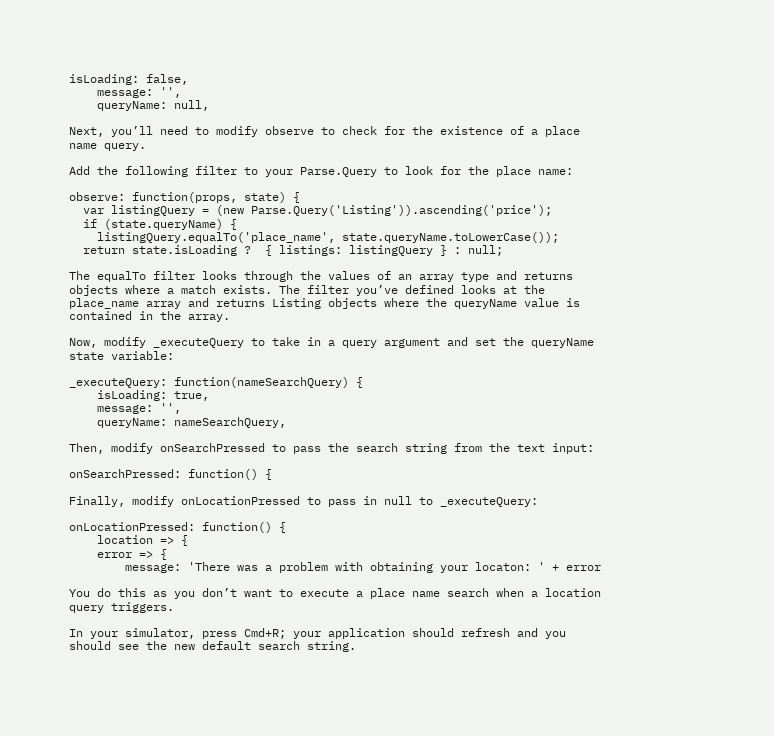isLoading: false,
    message: '',
    queryName: null,

Next, you’ll need to modify observe to check for the existence of a place name query.

Add the following filter to your Parse.Query to look for the place name:

observe: function(props, state) {
  var listingQuery = (new Parse.Query('Listing')).ascending('price');
  if (state.queryName) {
    listingQuery.equalTo('place_name', state.queryName.toLowerCase());
  return state.isLoading ?  { listings: listingQuery } : null;

The equalTo filter looks through the values of an array type and returns objects where a match exists. The filter you’ve defined looks at the place_name array and returns Listing objects where the queryName value is contained in the array.

Now, modify _executeQuery to take in a query argument and set the queryName state variable:

_executeQuery: function(nameSearchQuery) {
    isLoading: true,
    message: '',
    queryName: nameSearchQuery,

Then, modify onSearchPressed to pass the search string from the text input:

onSearchPressed: function() {

Finally, modify onLocationPressed to pass in null to _executeQuery:

onLocationPressed: function() {
    location => {
    error => {
        message: 'There was a problem with obtaining your locaton: ' + error

You do this as you don’t want to execute a place name search when a location query triggers.

In your simulator, press Cmd+R; your application should refresh and you should see the new default search string.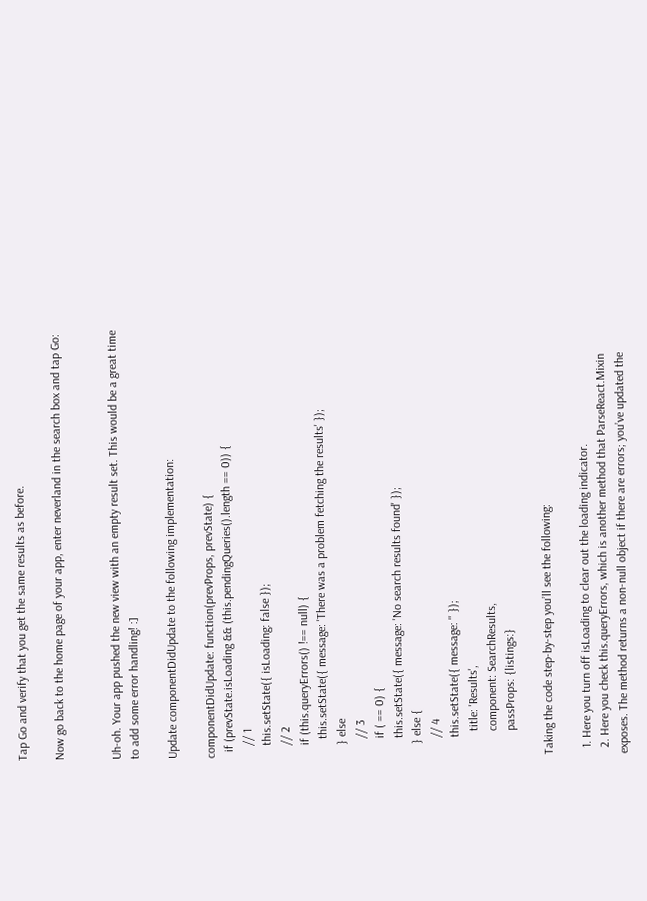Tap Go and verify that you get the same results as before.

Now go back to the home page of your app, enter neverland in the search box and tap Go:


Uh-oh. Your app pushed the new view with an empty result set. This would be a great time to add some error handling! :]

Update componentDidUpdate to the following implementation:

componentDidUpdate: function(prevProps, prevState) {
  if (prevState.isLoading && (this.pendingQueries().length == 0)) {
    // 1
    this.setState({ isLoading: false });
    // 2
    if (this.queryErrors() !== null) {
      this.setState({ message: 'There was a problem fetching the results' });
    } else
      // 3
      if ( == 0) {
      this.setState({ message: 'No search results found' });
    } else {
      // 4
      this.setState({ message: '' });
        title: 'Results',
        component: SearchResults,
        passProps: {listings:}

Taking the code step-by-step you’ll see the following:

  1. Here you turn off isLoading to clear out the loading indicator.
  2. Here you check this.queryErrors, which is another method that ParseReact.Mixin exposes. The method returns a non-null object if there are errors; you’ve updated the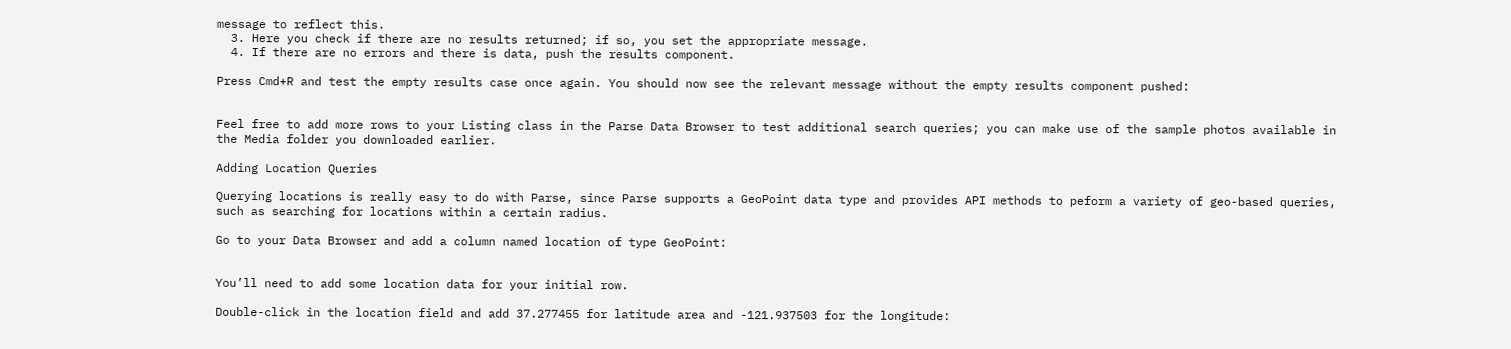message to reflect this.
  3. Here you check if there are no results returned; if so, you set the appropriate message.
  4. If there are no errors and there is data, push the results component.

Press Cmd+R and test the empty results case once again. You should now see the relevant message without the empty results component pushed:


Feel free to add more rows to your Listing class in the Parse Data Browser to test additional search queries; you can make use of the sample photos available in the Media folder you downloaded earlier.

Adding Location Queries

Querying locations is really easy to do with Parse, since Parse supports a GeoPoint data type and provides API methods to peform a variety of geo-based queries, such as searching for locations within a certain radius.

Go to your Data Browser and add a column named location of type GeoPoint:


You’ll need to add some location data for your initial row.

Double-click in the location field and add 37.277455 for latitude area and -121.937503 for the longitude: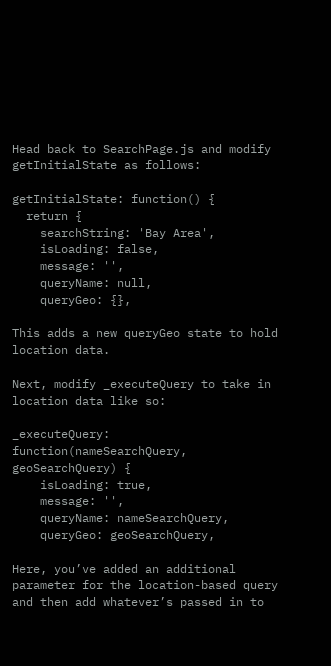Head back to SearchPage.js and modify getInitialState as follows:

getInitialState: function() {
  return {
    searchString: 'Bay Area',
    isLoading: false,
    message: '',
    queryName: null,
    queryGeo: {},

This adds a new queryGeo state to hold location data.

Next, modify _executeQuery to take in location data like so:

_executeQuery: function(nameSearchQuery, geoSearchQuery) {
    isLoading: true,
    message: '',
    queryName: nameSearchQuery,
    queryGeo: geoSearchQuery,

Here, you’ve added an additional parameter for the location-based query and then add whatever’s passed in to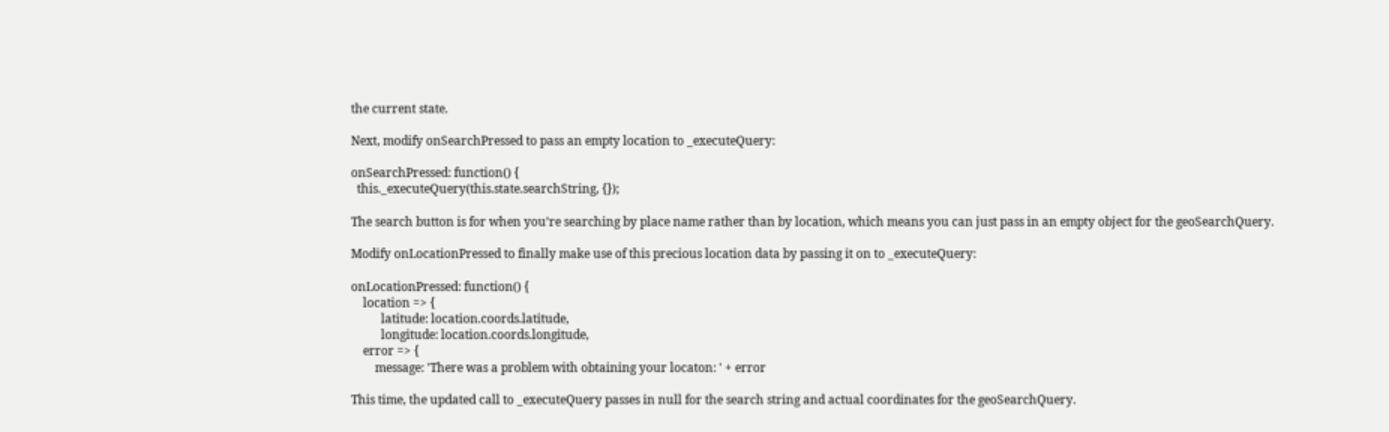the current state.

Next, modify onSearchPressed to pass an empty location to _executeQuery:

onSearchPressed: function() {
  this._executeQuery(this.state.searchString, {});

The search button is for when you’re searching by place name rather than by location, which means you can just pass in an empty object for the geoSearchQuery.

Modify onLocationPressed to finally make use of this precious location data by passing it on to _executeQuery:

onLocationPressed: function() {
    location => {
          latitude: location.coords.latitude,
          longitude: location.coords.longitude,
    error => {
        message: 'There was a problem with obtaining your locaton: ' + error

This time, the updated call to _executeQuery passes in null for the search string and actual coordinates for the geoSearchQuery.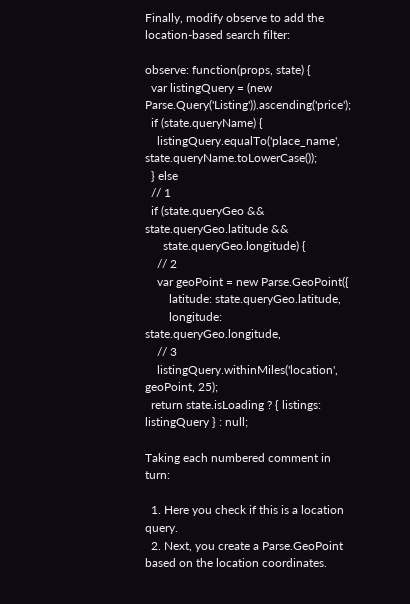Finally, modify observe to add the location-based search filter:

observe: function(props, state) {
  var listingQuery = (new Parse.Query('Listing')).ascending('price');
  if (state.queryName) {
    listingQuery.equalTo('place_name', state.queryName.toLowerCase());
  } else
  // 1
  if (state.queryGeo && state.queryGeo.latitude &&
      state.queryGeo.longitude) {
    // 2
    var geoPoint = new Parse.GeoPoint({
        latitude: state.queryGeo.latitude,
        longitude: state.queryGeo.longitude,
    // 3
    listingQuery.withinMiles('location', geoPoint, 25);
  return state.isLoading ? { listings: listingQuery } : null;

Taking each numbered comment in turn:

  1. Here you check if this is a location query.
  2. Next, you create a Parse.GeoPoint based on the location coordinates.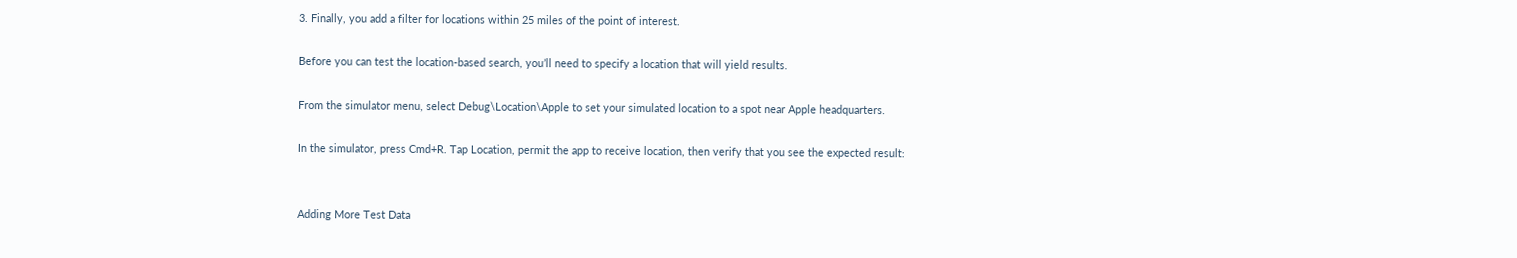3. Finally, you add a filter for locations within 25 miles of the point of interest.

Before you can test the location-based search, you’ll need to specify a location that will yield results.

From the simulator menu, select Debug\Location\Apple to set your simulated location to a spot near Apple headquarters.

In the simulator, press Cmd+R. Tap Location, permit the app to receive location, then verify that you see the expected result:


Adding More Test Data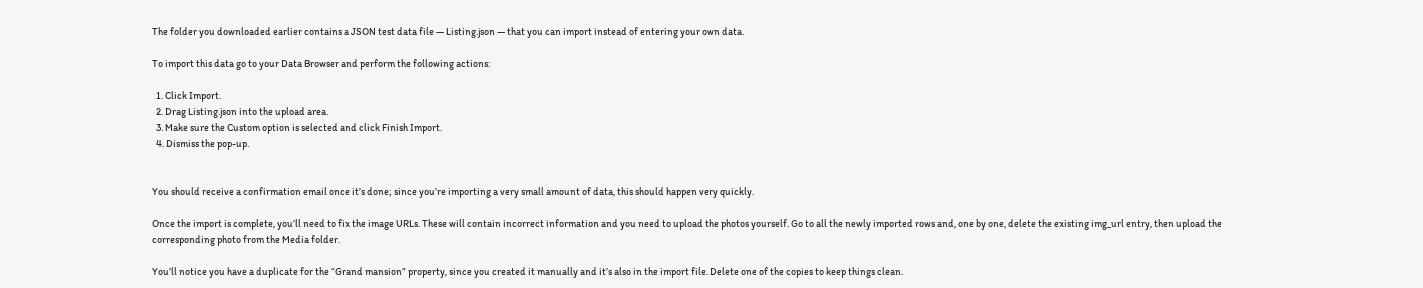The folder you downloaded earlier contains a JSON test data file — Listing.json — that you can import instead of entering your own data.

To import this data go to your Data Browser and perform the following actions:

  1. Click Import.
  2. Drag Listing.json into the upload area.
  3. Make sure the Custom option is selected and click Finish Import.
  4. Dismiss the pop-up.


You should receive a confirmation email once it’s done; since you’re importing a very small amount of data, this should happen very quickly.

Once the import is complete, you’ll need to fix the image URLs. These will contain incorrect information and you need to upload the photos yourself. Go to all the newly imported rows and, one by one, delete the existing img_url entry, then upload the corresponding photo from the Media folder.

You’ll notice you have a duplicate for the “Grand mansion” property, since you created it manually and it’s also in the import file. Delete one of the copies to keep things clean.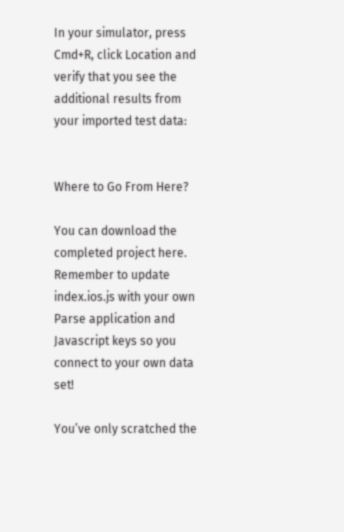In your simulator, press Cmd+R, click Location and verify that you see the additional results from your imported test data:


Where to Go From Here?

You can download the completed project here. Remember to update index.ios.js with your own Parse application and Javascript keys so you connect to your own data set!

You’ve only scratched the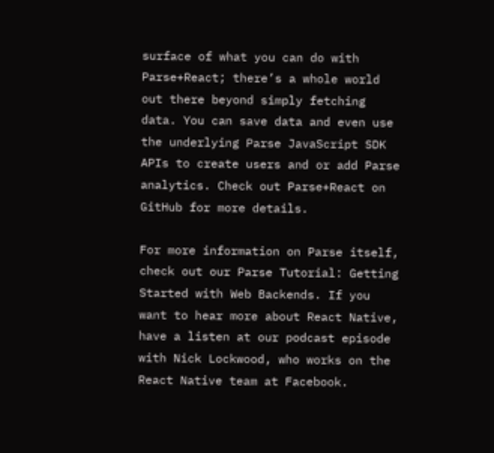surface of what you can do with Parse+React; there’s a whole world out there beyond simply fetching data. You can save data and even use the underlying Parse JavaScript SDK APIs to create users and or add Parse analytics. Check out Parse+React on GitHub for more details.

For more information on Parse itself, check out our Parse Tutorial: Getting Started with Web Backends. If you want to hear more about React Native, have a listen at our podcast episode with Nick Lockwood, who works on the React Native team at Facebook.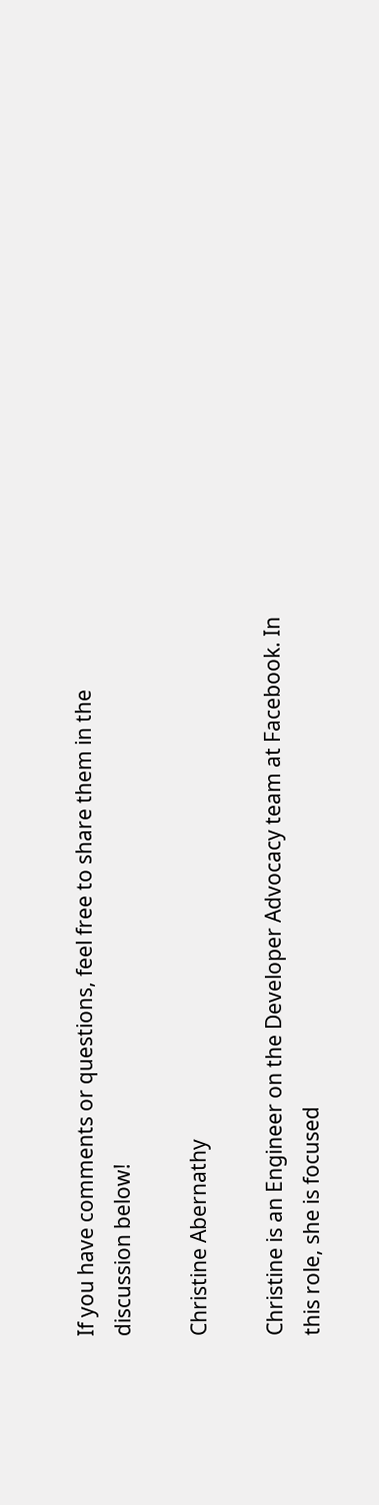If you have comments or questions, feel free to share them in the discussion below!

Christine Abernathy

Christine is an Engineer on the Developer Advocacy team at Facebook. In this role, she is focused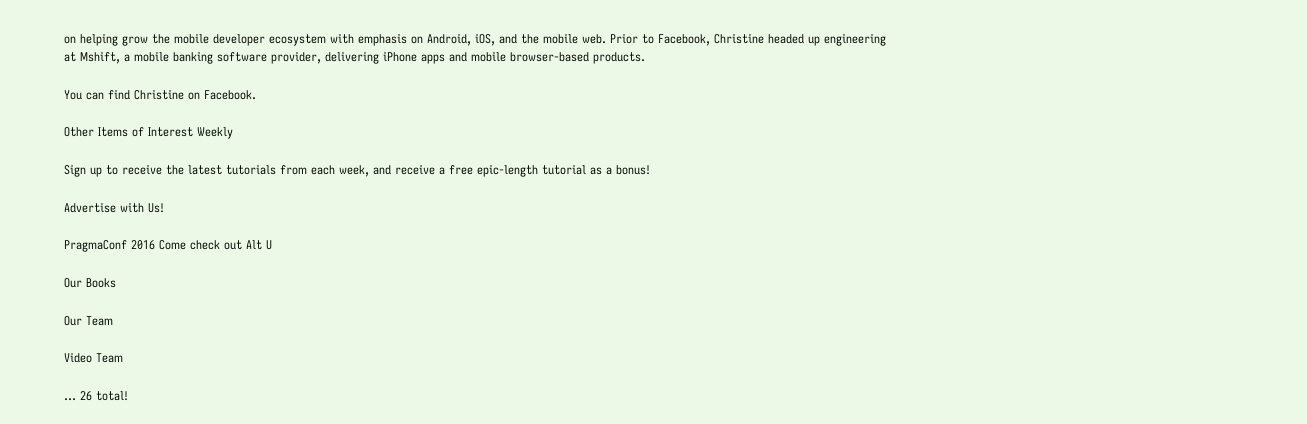on helping grow the mobile developer ecosystem with emphasis on Android, iOS, and the mobile web. Prior to Facebook, Christine headed up engineering at Mshift, a mobile banking software provider, delivering iPhone apps and mobile browser-based products.

You can find Christine on Facebook.

Other Items of Interest Weekly

Sign up to receive the latest tutorials from each week, and receive a free epic-length tutorial as a bonus!

Advertise with Us!

PragmaConf 2016 Come check out Alt U

Our Books

Our Team

Video Team

... 26 total!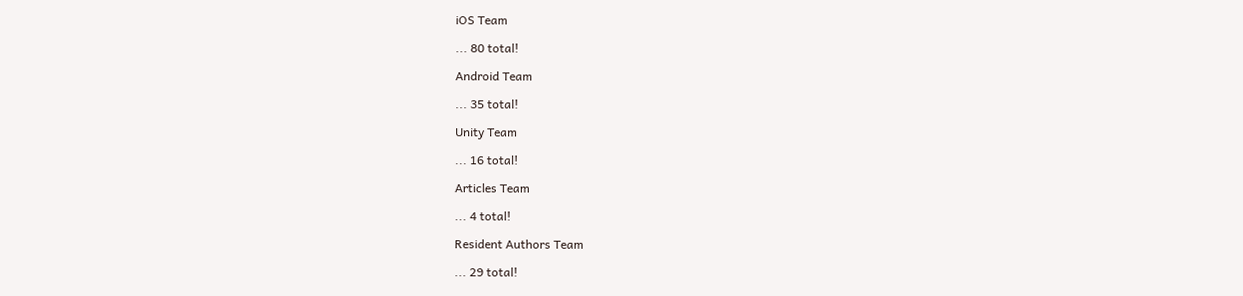iOS Team

... 80 total!

Android Team

... 35 total!

Unity Team

... 16 total!

Articles Team

... 4 total!

Resident Authors Team

... 29 total!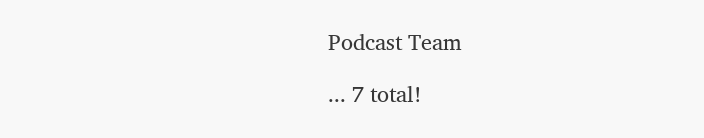Podcast Team

... 7 total!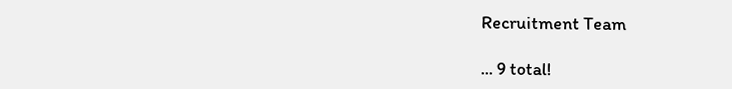Recruitment Team

... 9 total!